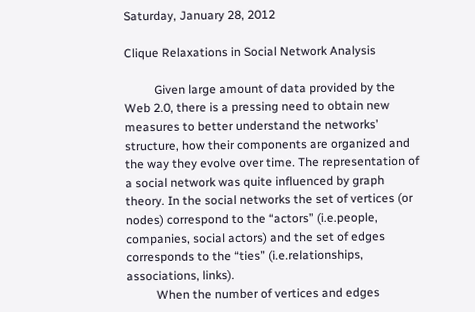Saturday, January 28, 2012

Clique Relaxations in Social Network Analysis

          Given large amount of data provided by the Web 2.0, there is a pressing need to obtain new measures to better understand the networks’ structure, how their components are organized and the way they evolve over time. The representation of a social network was quite influenced by graph theory. In the social networks the set of vertices (or nodes) correspond to the “actors” (i.e.people, companies, social actors) and the set of edges corresponds to the “ties” (i.e.relationships, associations, links).
          When the number of vertices and edges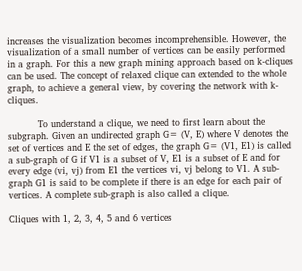increases the visualization becomes incomprehensible. However, the visualization of a small number of vertices can be easily performed in a graph. For this a new graph mining approach based on k-cliques can be used. The concept of relaxed clique can extended to the whole graph, to achieve a general view, by covering the network with k-cliques.

          To understand a clique, we need to first learn about the subgraph. Given an undirected graph G= (V, E) where V denotes the set of vertices and E the set of edges, the graph G= (V1, E1) is called a sub-graph of G if V1 is a subset of V, E1 is a subset of E and for every edge (vi, vj) from E1 the vertices vi, vj belong to V1. A sub-graph G1 is said to be complete if there is an edge for each pair of vertices. A complete sub-graph is also called a clique.

Cliques with 1, 2, 3, 4, 5 and 6 vertices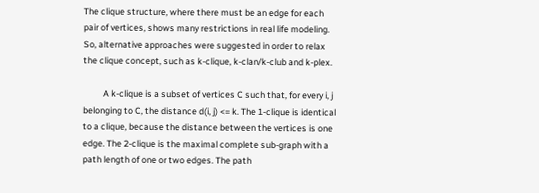The clique structure, where there must be an edge for each pair of vertices, shows many restrictions in real life modeling. So, alternative approaches were suggested in order to relax the clique concept, such as k-clique, k-clan/k-club and k-plex.

          A k-clique is a subset of vertices C such that, for every i, j belonging to C, the distance d(i, j) <= k. The 1-clique is identical to a clique, because the distance between the vertices is one edge. The 2-clique is the maximal complete sub-graph with a path length of one or two edges. The path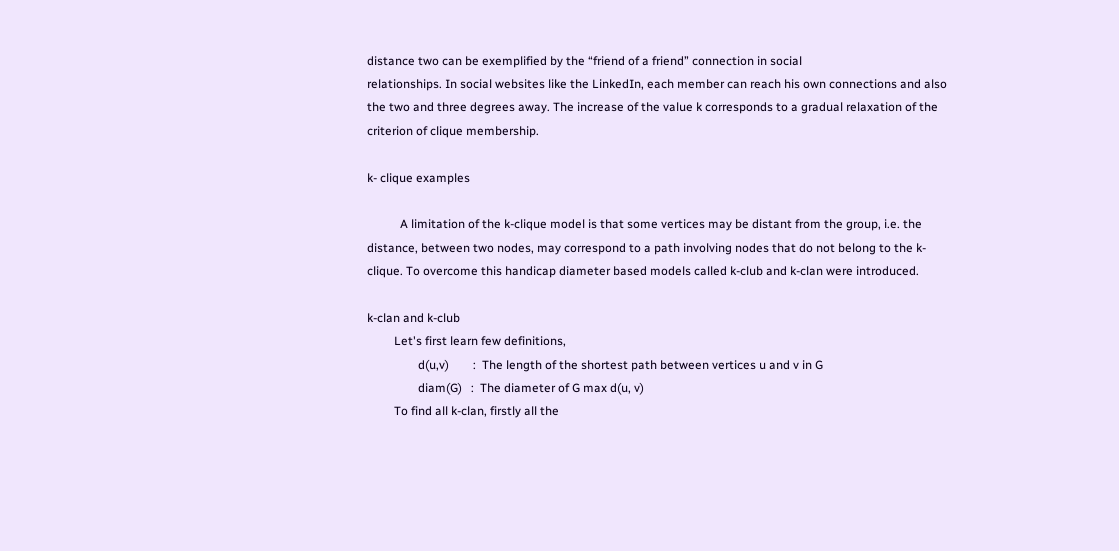distance two can be exemplified by the “friend of a friend” connection in social
relationships. In social websites like the LinkedIn, each member can reach his own connections and also the two and three degrees away. The increase of the value k corresponds to a gradual relaxation of the criterion of clique membership.

k- clique examples

           A limitation of the k-clique model is that some vertices may be distant from the group, i.e. the distance, between two nodes, may correspond to a path involving nodes that do not belong to the k-clique. To overcome this handicap diameter based models called k-club and k-clan were introduced.

k-clan and k-club
         Let's first learn few definitions,
                 d(u,v)        :  The length of the shortest path between vertices u and v in G
                 diam(G)   :  The diameter of G max d(u, v)
         To find all k-clan, firstly all the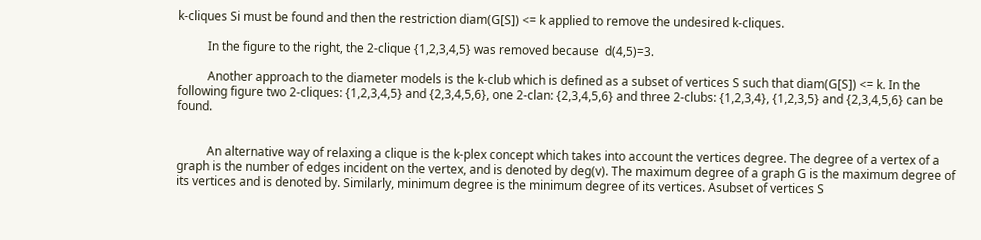k-cliques Si must be found and then the restriction diam(G[S]) <= k applied to remove the undesired k-cliques.

          In the figure to the right, the 2-clique {1,2,3,4,5} was removed because  d(4,5)=3.

          Another approach to the diameter models is the k-club which is defined as a subset of vertices S such that diam(G[S]) <= k. In the following figure two 2-cliques: {1,2,3,4,5} and {2,3,4,5,6}, one 2-clan: {2,3,4,5,6} and three 2-clubs: {1,2,3,4}, {1,2,3,5} and {2,3,4,5,6} can be found.


          An alternative way of relaxing a clique is the k-plex concept which takes into account the vertices degree. The degree of a vertex of a graph is the number of edges incident on the vertex, and is denoted by deg(v). The maximum degree of a graph G is the maximum degree of its vertices and is denoted by. Similarly, minimum degree is the minimum degree of its vertices. Asubset of vertices S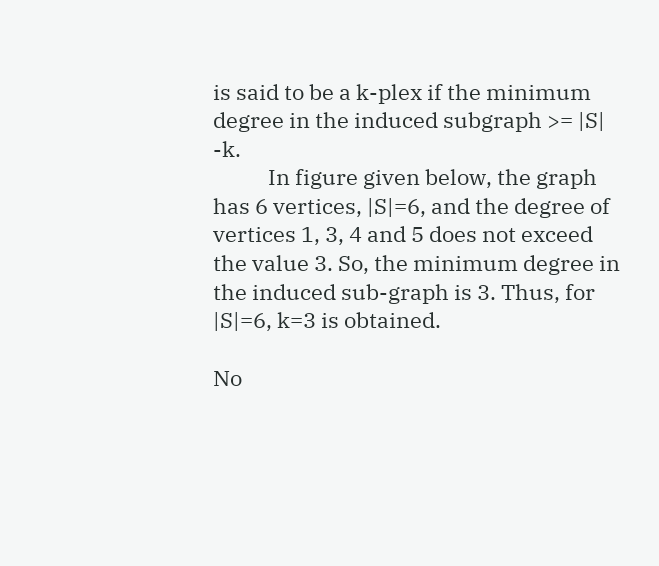is said to be a k-plex if the minimum degree in the induced subgraph >= |S| -k.
           In figure given below, the graph has 6 vertices, |S|=6, and the degree of vertices 1, 3, 4 and 5 does not exceed the value 3. So, the minimum degree in the induced sub-graph is 3. Thus, for |S|=6, k=3 is obtained.

No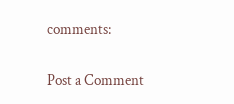comments:

Post a Comment